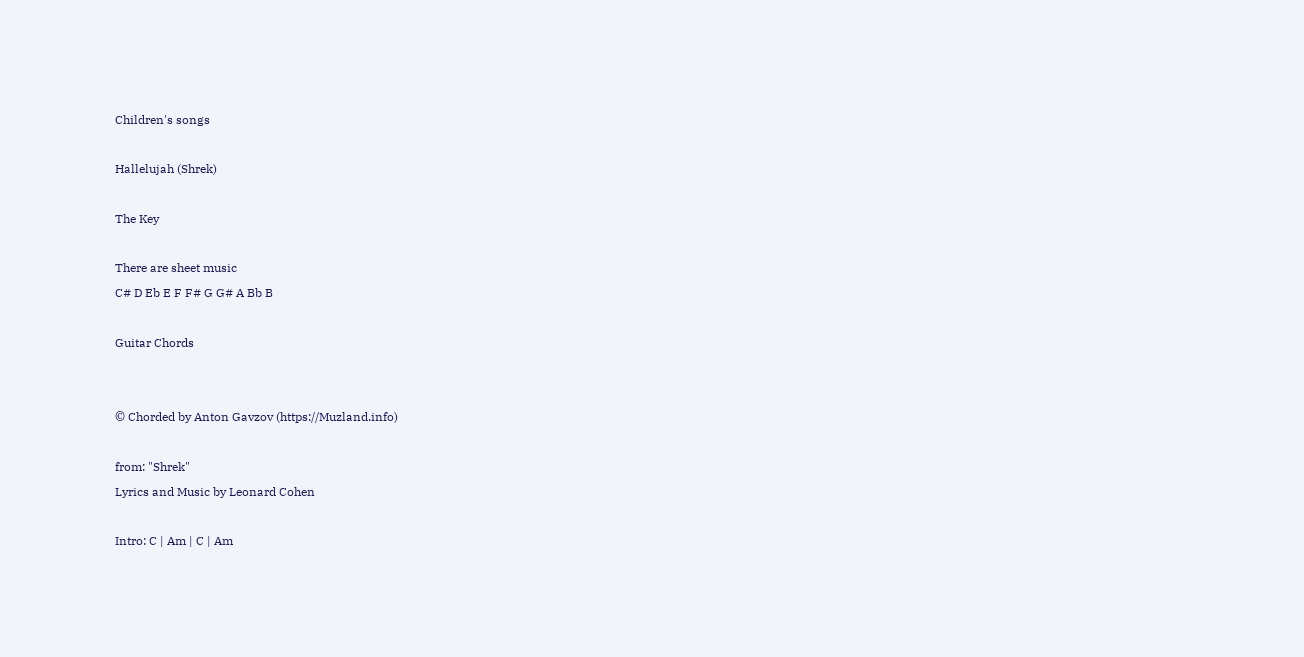Children's songs

Hallelujah (Shrek)

The Key

There are sheet music
C# D Eb E F F# G G# A Bb B

Guitar Chords


© Chorded by Anton Gavzov (https://Muzland.info)

from: "Shrek"
Lyrics and Music by Leonard Cohen

Intro: C | Am | C | Am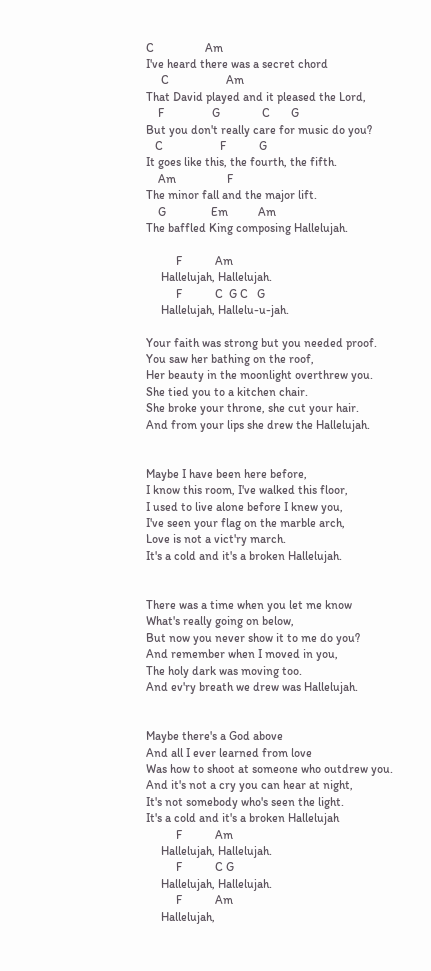C                 Am
I've heard there was a secret chord
     C                   Am
That David played and it pleased the Lord,
    F                G              C       G
But you don't really care for music do you?
   C                   F           G
It goes like this, the fourth, the fifth.
    Am                 F
The minor fall and the major lift.
    G               Em          Am
The baffled King composing Hallelujah.

          F           Am
     Hallelujah, Hallelujah.
          F           C  G C   G
     Hallelujah, Hallelu-u-jah.

Your faith was strong but you needed proof.
You saw her bathing on the roof,
Her beauty in the moonlight overthrew you.
She tied you to a kitchen chair.
She broke your throne, she cut your hair.
And from your lips she drew the Hallelujah.


Maybe I have been here before,
I know this room, I've walked this floor,
I used to live alone before I knew you,
I've seen your flag on the marble arch,
Love is not a vict'ry march.
It's a cold and it's a broken Hallelujah.


There was a time when you let me know
What's really going on below,
But now you never show it to me do you?
And remember when I moved in you,
The holy dark was moving too.
And ev'ry breath we drew was Hallelujah.


Maybe there's a God above
And all I ever learned from love
Was how to shoot at someone who outdrew you.
And it's not a cry you can hear at night,
It's not somebody who's seen the light.
It's a cold and it's a broken Hallelujah
          F           Am
     Hallelujah, Hallelujah.
          F           C G
     Hallelujah, Hallelujah.
          F           Am
     Hallelujah,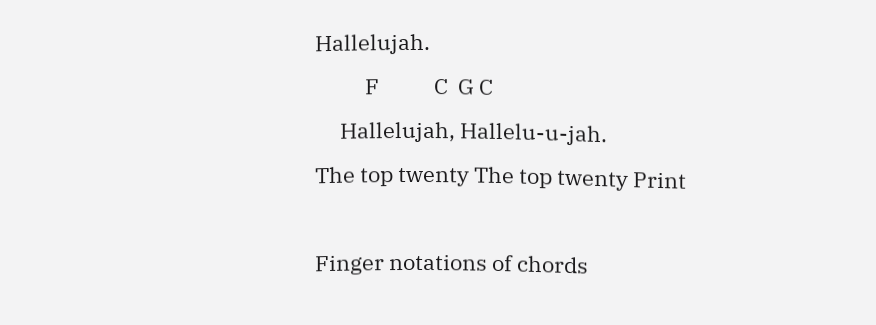Hallelujah.
          F           C  G C
     Hallelujah, Hallelu-u-jah.
The top twenty The top twenty Print

Finger notations of chords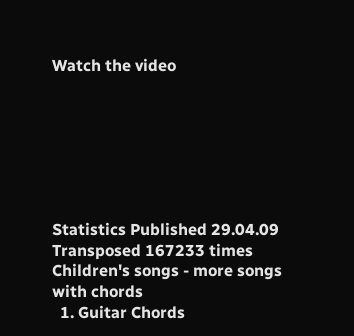Watch the video







Statistics Published 29.04.09
Transposed 167233 times
Children's songs - more songs with chords
  1. Guitar Chords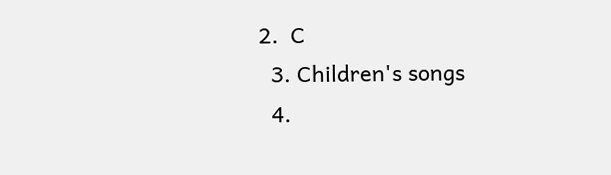2.  C
  3. Children's songs
  4.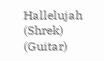Hallelujah (Shrek) (Guitar)